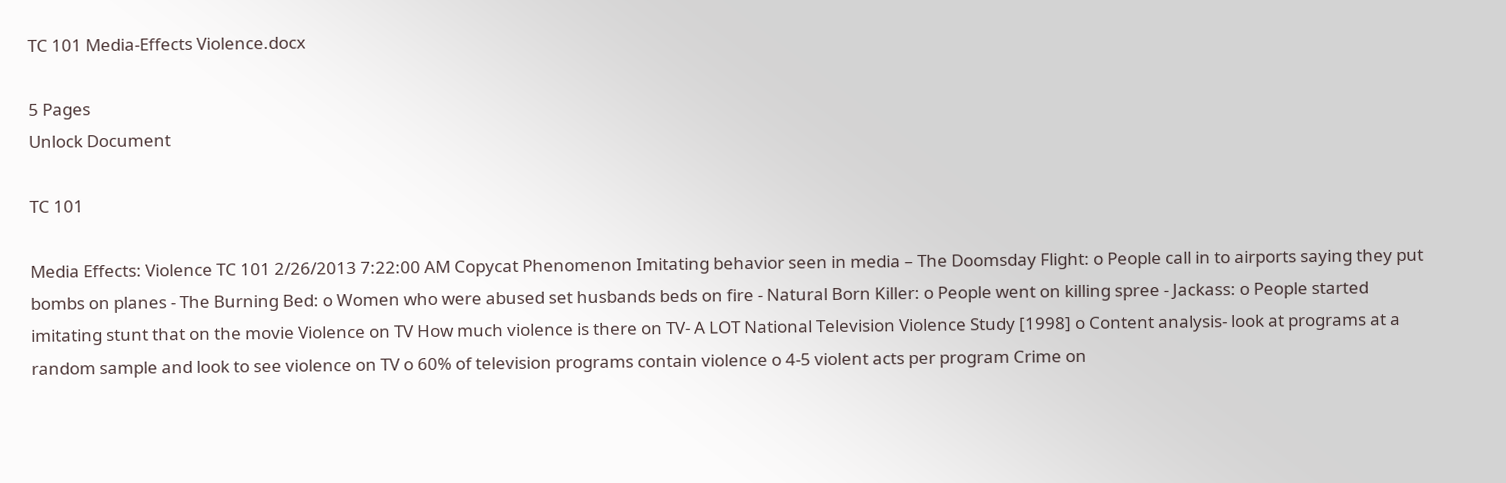TC 101 Media-Effects Violence.docx

5 Pages
Unlock Document

TC 101

Media Effects: Violence TC 101 2/26/2013 7:22:00 AM Copycat Phenomenon Imitating behavior seen in media – The Doomsday Flight: o People call in to airports saying they put bombs on planes - The Burning Bed: o Women who were abused set husbands beds on fire - Natural Born Killer: o People went on killing spree - Jackass: o People started imitating stunt that on the movie Violence on TV How much violence is there on TV- A LOT National Television Violence Study [1998] o Content analysis- look at programs at a random sample and look to see violence on TV o 60% of television programs contain violence o 4-5 violent acts per program Crime on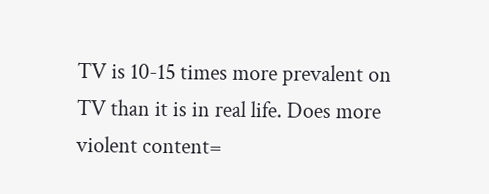TV is 10-15 times more prevalent on TV than it is in real life. Does more violent content=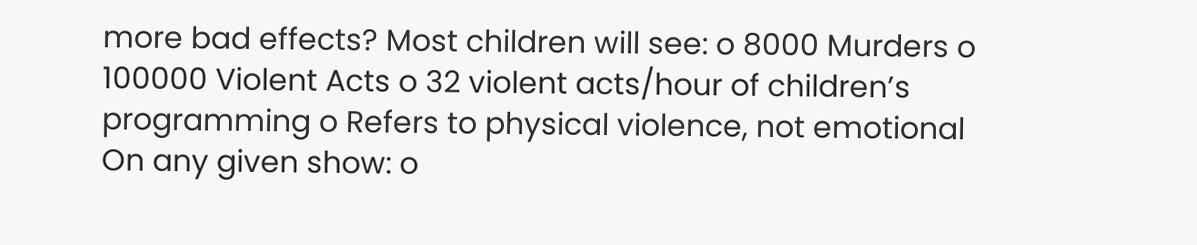more bad effects? Most children will see: o 8000 Murders o 100000 Violent Acts o 32 violent acts/hour of children’s programming o Refers to physical violence, not emotional On any given show: o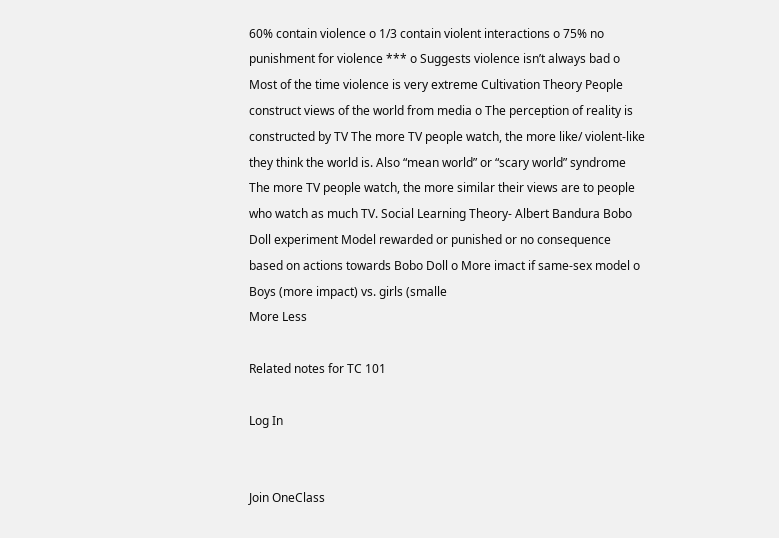60% contain violence o 1/3 contain violent interactions o 75% no punishment for violence *** o Suggests violence isn’t always bad o Most of the time violence is very extreme Cultivation Theory People construct views of the world from media o The perception of reality is constructed by TV The more TV people watch, the more like/ violent-like they think the world is. Also “mean world” or “scary world” syndrome The more TV people watch, the more similar their views are to people who watch as much TV. Social Learning Theory- Albert Bandura Bobo Doll experiment Model rewarded or punished or no consequence based on actions towards Bobo Doll o More imact if same-sex model o Boys (more impact) vs. girls (smalle
More Less

Related notes for TC 101

Log In


Join OneClass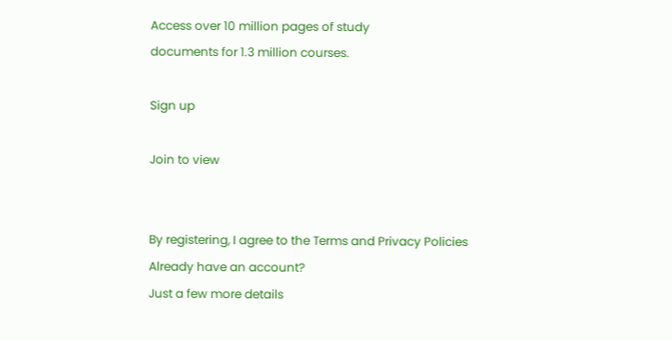Access over 10 million pages of study
documents for 1.3 million courses.

Sign up

Join to view


By registering, I agree to the Terms and Privacy Policies
Already have an account?
Just a few more details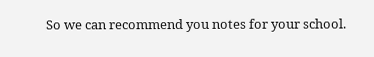So we can recommend you notes for your school.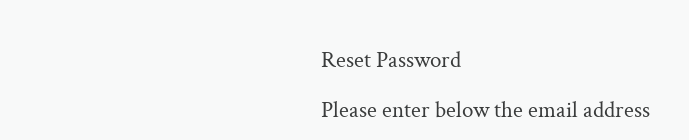Reset Password

Please enter below the email address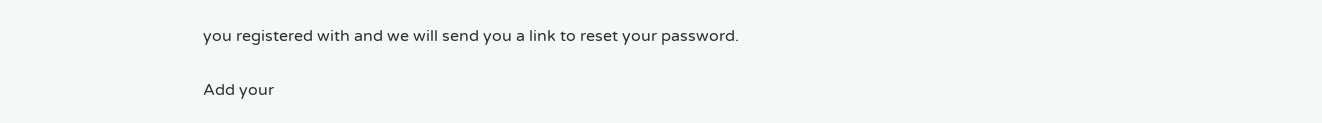you registered with and we will send you a link to reset your password.

Add your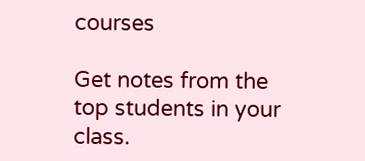courses

Get notes from the top students in your class.